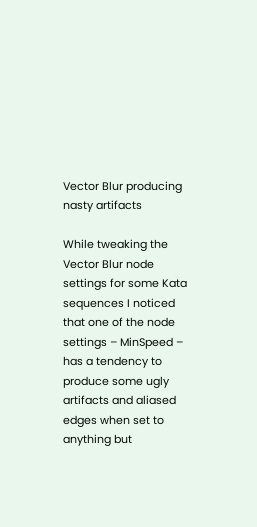Vector Blur producing nasty artifacts

While tweaking the Vector Blur node settings for some Kata sequences I noticed that one of the node settings – MinSpeed – has a tendency to produce some ugly artifacts and aliased edges when set to anything but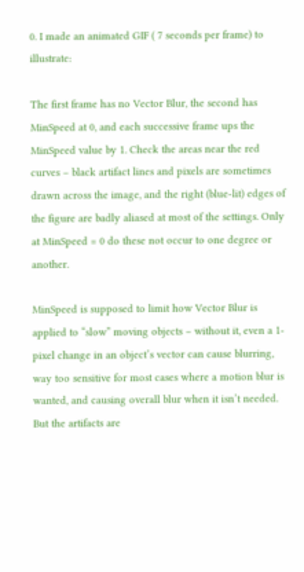0. I made an animated GIF ( 7 seconds per frame) to illustrate:

The first frame has no Vector Blur, the second has MinSpeed at 0, and each successive frame ups the MinSpeed value by 1. Check the areas near the red curves – black artifact lines and pixels are sometimes drawn across the image, and the right (blue-lit) edges of the figure are badly aliased at most of the settings. Only at MinSpeed = 0 do these not occur to one degree or another.

MinSpeed is supposed to limit how Vector Blur is applied to “slow” moving objects – without it, even a 1-pixel change in an object’s vector can cause blurring, way too sensitive for most cases where a motion blur is wanted, and causing overall blur when it isn’t needed. But the artifacts are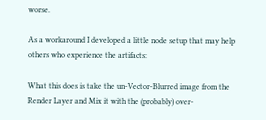worse.

As a workaround I developed a little node setup that may help others who experience the artifacts:

What this does is take the un-Vector-Blurred image from the Render Layer and Mix it with the (probably) over-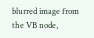blurred image from the VB node,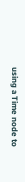using a Time node to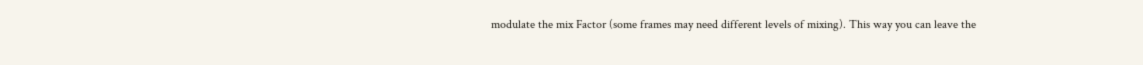modulate the mix Factor (some frames may need different levels of mixing). This way you can leave the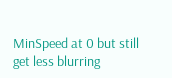MinSpeed at 0 but still get less blurring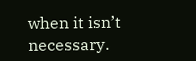when it isn’t necessary.